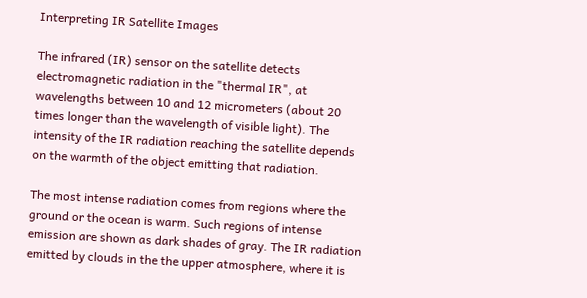Interpreting IR Satellite Images

The infrared (IR) sensor on the satellite detects electromagnetic radiation in the "thermal IR", at wavelengths between 10 and 12 micrometers (about 20 times longer than the wavelength of visible light). The intensity of the IR radiation reaching the satellite depends on the warmth of the object emitting that radiation.

The most intense radiation comes from regions where the ground or the ocean is warm. Such regions of intense emission are shown as dark shades of gray. The IR radiation emitted by clouds in the the upper atmosphere, where it is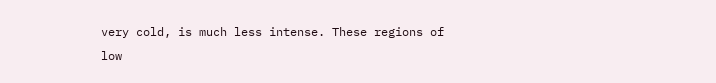very cold, is much less intense. These regions of low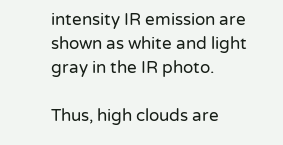intensity IR emission are shown as white and light gray in the IR photo.

Thus, high clouds are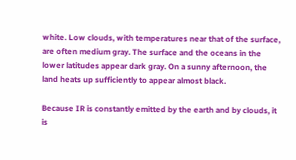white. Low clouds, with temperatures near that of the surface, are often medium gray. The surface and the oceans in the lower latitudes appear dark gray. On a sunny afternoon, the land heats up sufficiently to appear almost black.

Because IR is constantly emitted by the earth and by clouds, it is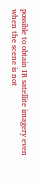possible to obtain IR satellite imagery even when the scene is not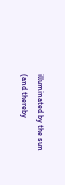illuminated by the sun (and thereby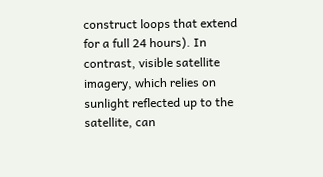construct loops that extend for a full 24 hours). In contrast, visible satellite imagery, which relies on sunlight reflected up to the satellite, can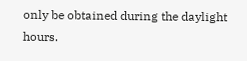only be obtained during the daylight hours.